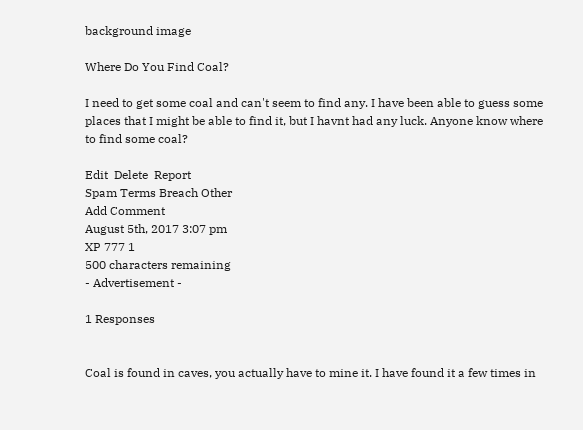background image

Where Do You Find Coal?

I need to get some coal and can't seem to find any. I have been able to guess some places that I might be able to find it, but I havnt had any luck. Anyone know where to find some coal?

Edit  Delete  Report
Spam Terms Breach Other
Add Comment
August 5th, 2017 3:07 pm
XP 777 1
500 characters remaining
- Advertisement -

1 Responses


Coal is found in caves, you actually have to mine it. I have found it a few times in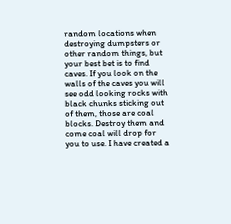random locations when destroying dumpsters or other random things, but your best bet is to find caves. If you look on the walls of the caves you will see odd looking rocks with black chunks sticking out of them, those are coal blocks. Destroy them and come coal will drop for you to use. I have created a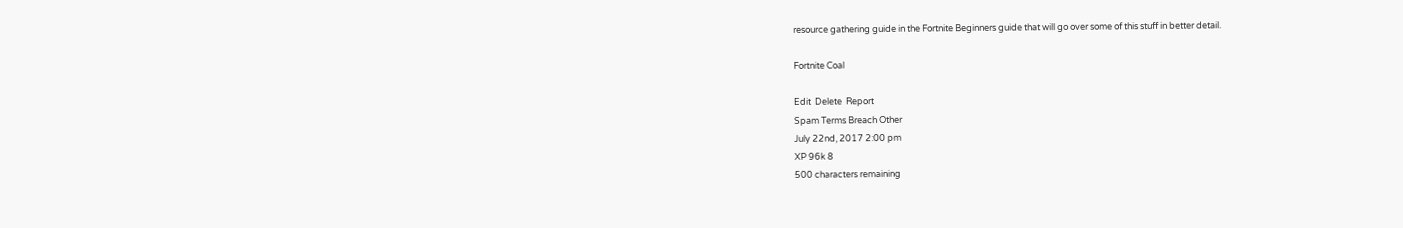resource gathering guide in the Fortnite Beginners guide that will go over some of this stuff in better detail.

Fortnite Coal

Edit  Delete  Report
Spam Terms Breach Other
July 22nd, 2017 2:00 pm
XP 96k 8
500 characters remaining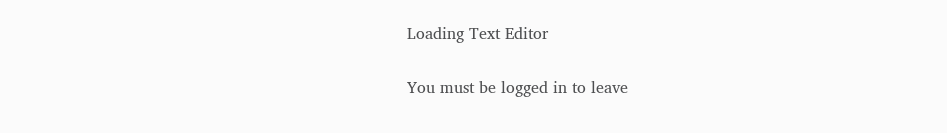Loading Text Editor


You must be logged in to leave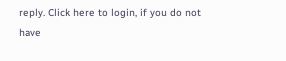reply. Click here to login, if you do not have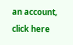an account, click here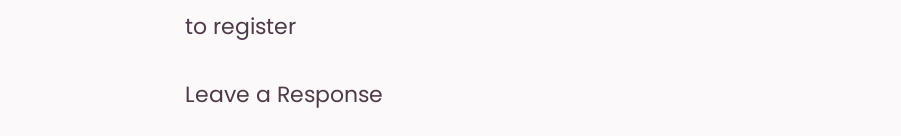to register

Leave a Response